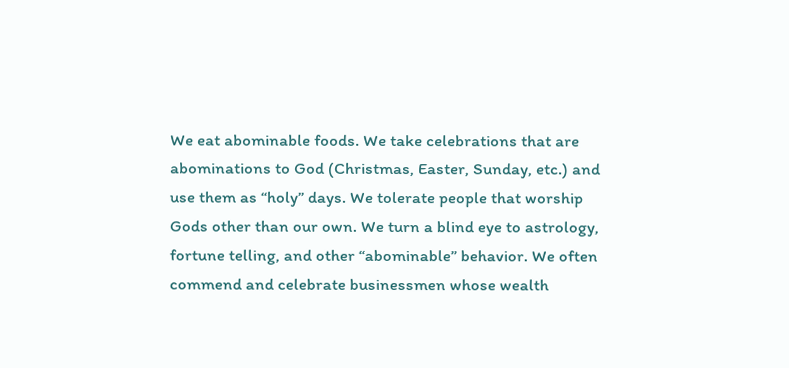We eat abominable foods. We take celebrations that are abominations to God (Christmas, Easter, Sunday, etc.) and use them as “holy” days. We tolerate people that worship Gods other than our own. We turn a blind eye to astrology, fortune telling, and other “abominable” behavior. We often commend and celebrate businessmen whose wealth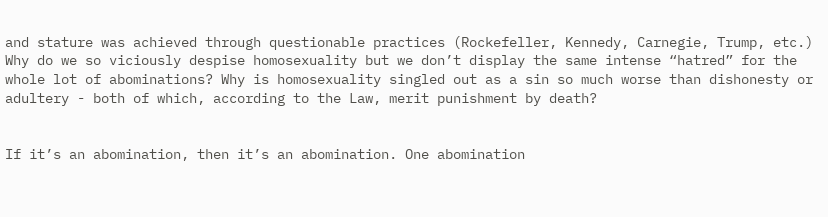and stature was achieved through questionable practices (Rockefeller, Kennedy, Carnegie, Trump, etc.) Why do we so viciously despise homosexuality but we don’t display the same intense “hatred” for the whole lot of abominations? Why is homosexuality singled out as a sin so much worse than dishonesty or adultery - both of which, according to the Law, merit punishment by death?


If it’s an abomination, then it’s an abomination. One abomination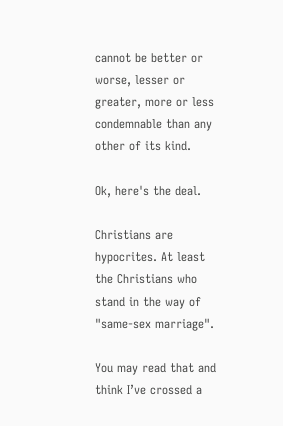cannot be better or worse, lesser or greater, more or less condemnable than any other of its kind.

Ok, here's the deal.

Christians are hypocrites. At least the Christians who stand in the way of "same-sex marriage".

You may read that and think I’ve crossed a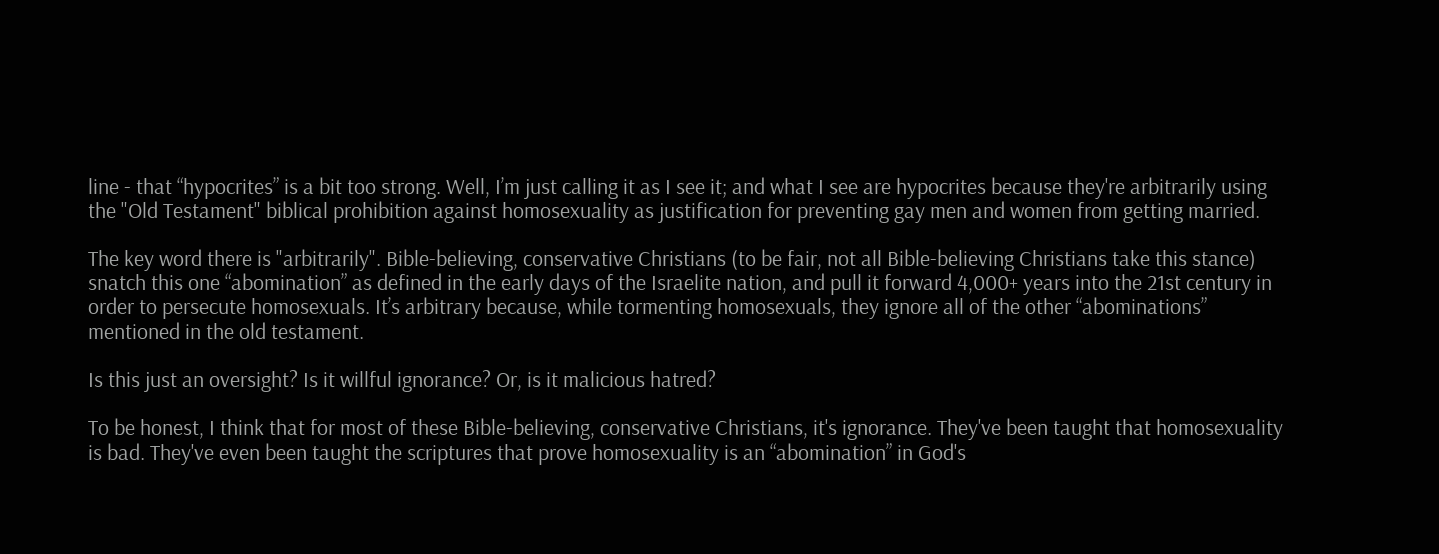line - that “hypocrites” is a bit too strong. Well, I’m just calling it as I see it; and what I see are hypocrites because they're arbitrarily using the "Old Testament" biblical prohibition against homosexuality as justification for preventing gay men and women from getting married.

The key word there is "arbitrarily". Bible-believing, conservative Christians (to be fair, not all Bible-believing Christians take this stance) snatch this one “abomination” as defined in the early days of the Israelite nation, and pull it forward 4,000+ years into the 21st century in order to persecute homosexuals. It’s arbitrary because, while tormenting homosexuals, they ignore all of the other “abominations” mentioned in the old testament.

Is this just an oversight? Is it willful ignorance? Or, is it malicious hatred?

To be honest, I think that for most of these Bible-believing, conservative Christians, it's ignorance. They've been taught that homosexuality is bad. They've even been taught the scriptures that prove homosexuality is an “abomination” in God's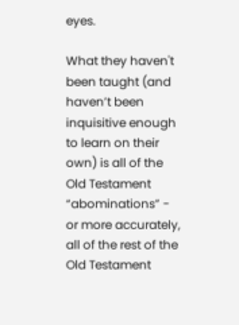eyes.

What they haven't been taught (and haven’t been inquisitive enough to learn on their own) is all of the Old Testament “abominations” - or more accurately, all of the rest of the Old Testament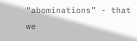“abominations” - that we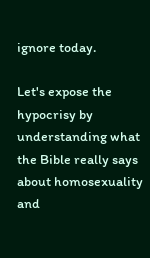ignore today.

Let's expose the hypocrisy by understanding what the Bible really says about homosexuality and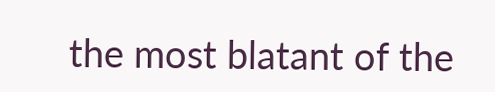the most blatant of the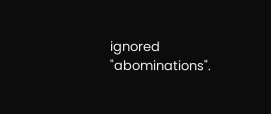ignored "abominations".